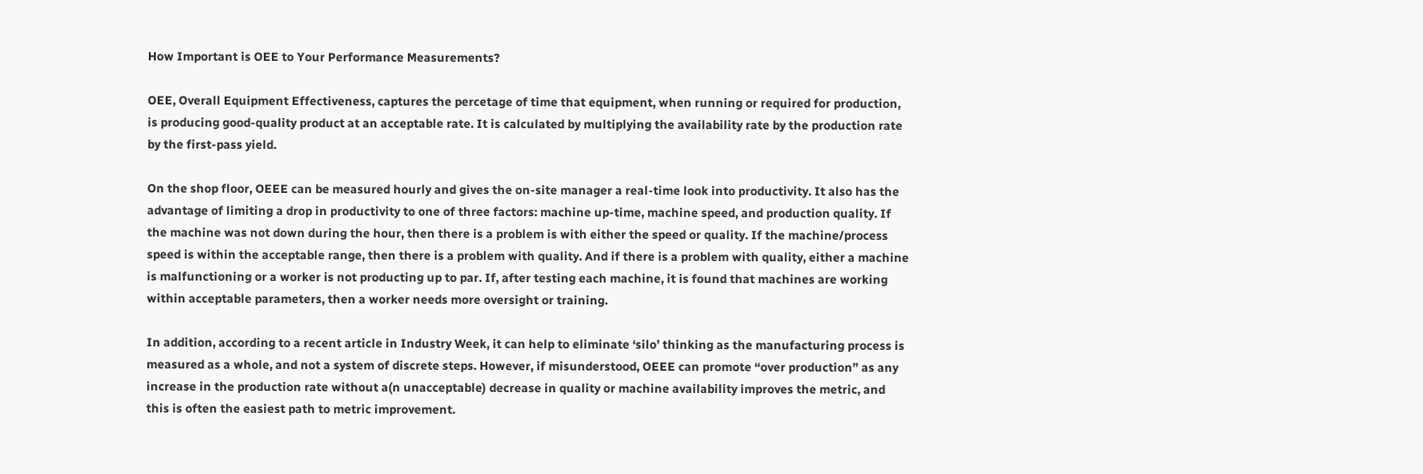How Important is OEE to Your Performance Measurements?

OEE, Overall Equipment Effectiveness, captures the percetage of time that equipment, when running or required for production, is producing good-quality product at an acceptable rate. It is calculated by multiplying the availability rate by the production rate by the first-pass yield.

On the shop floor, OEEE can be measured hourly and gives the on-site manager a real-time look into productivity. It also has the advantage of limiting a drop in productivity to one of three factors: machine up-time, machine speed, and production quality. If the machine was not down during the hour, then there is a problem is with either the speed or quality. If the machine/process speed is within the acceptable range, then there is a problem with quality. And if there is a problem with quality, either a machine is malfunctioning or a worker is not producting up to par. If, after testing each machine, it is found that machines are working within acceptable parameters, then a worker needs more oversight or training.

In addition, according to a recent article in Industry Week, it can help to eliminate ‘silo’ thinking as the manufacturing process is measured as a whole, and not a system of discrete steps. However, if misunderstood, OEEE can promote “over production” as any increase in the production rate without a(n unacceptable) decrease in quality or machine availability improves the metric, and this is often the easiest path to metric improvement.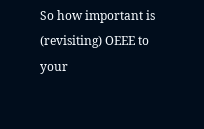So how important is (revisiting) OEEE to your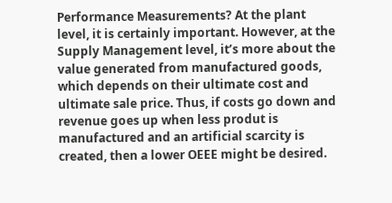Performance Measurements? At the plant level, it is certainly important. However, at the Supply Management level, it’s more about the value generated from manufactured goods, which depends on their ultimate cost and ultimate sale price. Thus, if costs go down and revenue goes up when less produt is manufactured and an artificial scarcity is created, then a lower OEEE might be desired.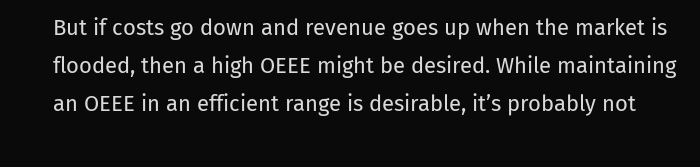But if costs go down and revenue goes up when the market is flooded, then a high OEEE might be desired. While maintaining an OEEE in an efficient range is desirable, it’s probably not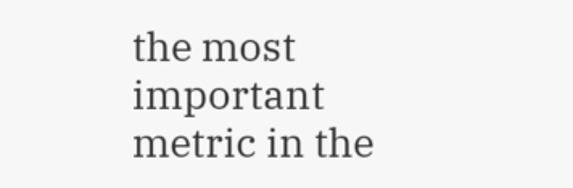the most important metric in the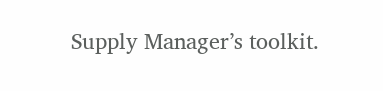Supply Manager’s toolkit.